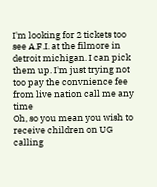I'm looking for 2 tickets too see A.F.I. at the filmore in detroit michigan. I can pick them up. I'm just trying not too pay the convnience fee from live nation call me any time
Oh, so you mean you wish to receive children on UG calling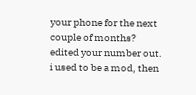your phone for the next couple of months?
edited your number out.
i used to be a mod, then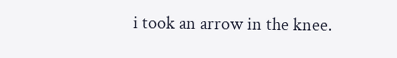i took an arrow in the knee.